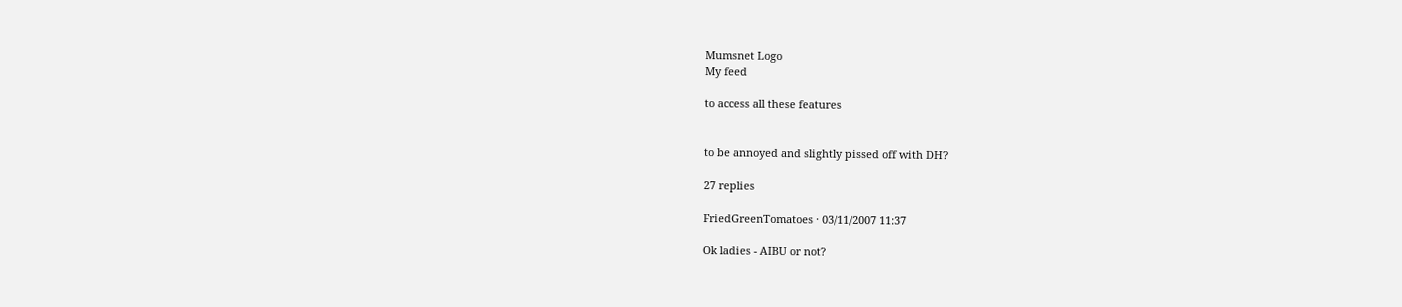Mumsnet Logo
My feed

to access all these features


to be annoyed and slightly pissed off with DH?

27 replies

FriedGreenTomatoes · 03/11/2007 11:37

Ok ladies - AIBU or not?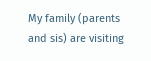My family (parents and sis) are visiting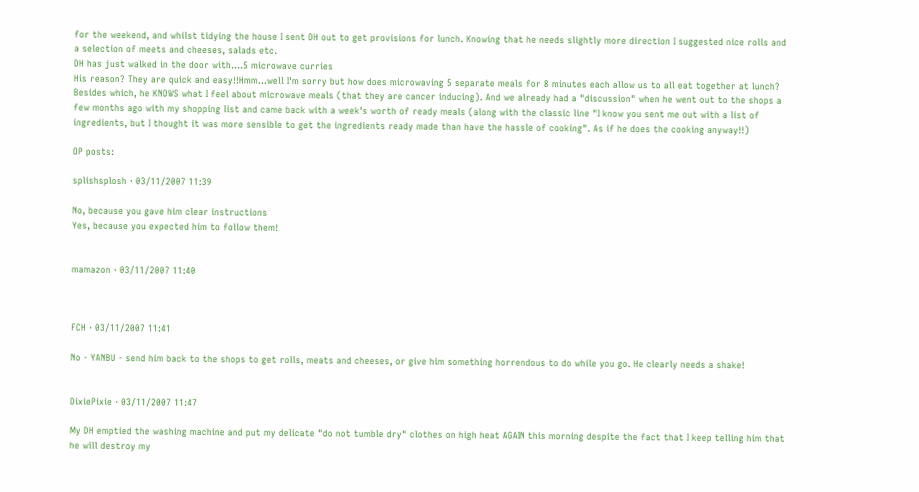for the weekend, and whilst tidying the house I sent DH out to get provisions for lunch. Knowing that he needs slightly more direction I suggested nice rolls and a selection of meets and cheeses, salads etc.
DH has just walked in the door with....5 microwave curries
His reason? They are quick and easy!!Hmm...well I'm sorry but how does microwaving 5 separate meals for 8 minutes each allow us to all eat together at lunch?
Besides which, he KNOWS what I feel about microwave meals (that they are cancer inducing). And we already had a "discussion" when he went out to the shops a few months ago with my shopping list and came back with a week's worth of ready meals (along with the classic line "I know you sent me out with a list of ingredients, but I thought it was more sensible to get the ingredients ready made than have the hassle of cooking". As if he does the cooking anyway!!)

OP posts:

splishsplosh · 03/11/2007 11:39

No, because you gave him clear instructions
Yes, because you expected him to follow them!


mamazon · 03/11/2007 11:40



FCH · 03/11/2007 11:41

No - YANBU - send him back to the shops to get rolls, meats and cheeses, or give him something horrendous to do while you go. He clearly needs a shake!


DixiePixie · 03/11/2007 11:47

My DH emptied the washing machine and put my delicate "do not tumble dry" clothes on high heat AGAIN this morning despite the fact that I keep telling him that he will destroy my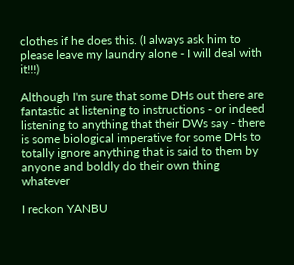clothes if he does this. (I always ask him to please leave my laundry alone - I will deal with it!!!)

Although I'm sure that some DHs out there are fantastic at listening to instructions - or indeed listening to anything that their DWs say - there is some biological imperative for some DHs to totally ignore anything that is said to them by anyone and boldly do their own thing whatever

I reckon YANBU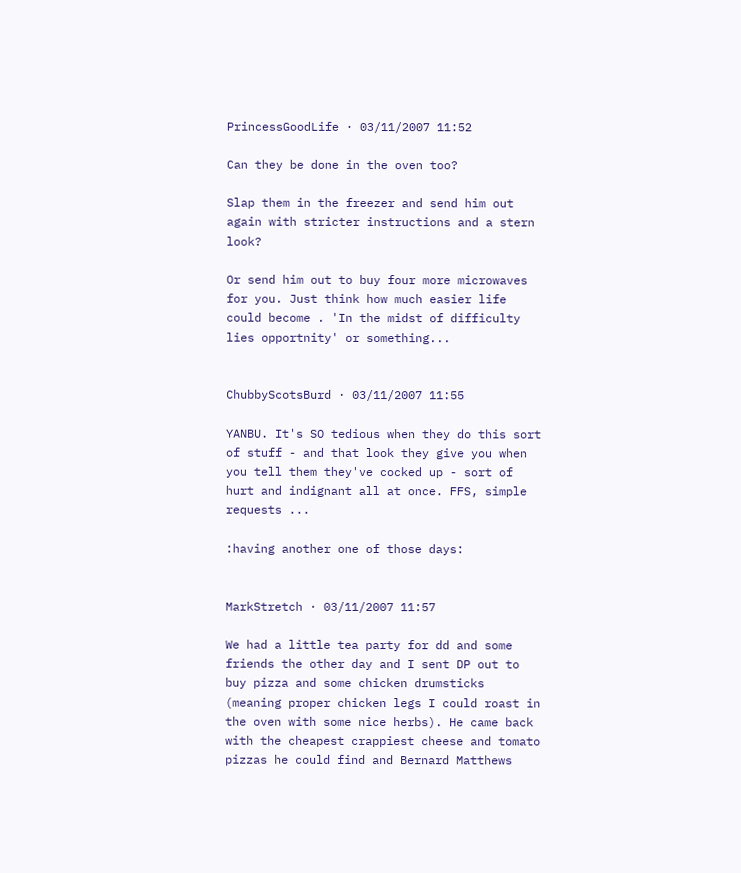PrincessGoodLife · 03/11/2007 11:52

Can they be done in the oven too?

Slap them in the freezer and send him out again with stricter instructions and a stern look?

Or send him out to buy four more microwaves for you. Just think how much easier life could become . 'In the midst of difficulty lies opportnity' or something...


ChubbyScotsBurd · 03/11/2007 11:55

YANBU. It's SO tedious when they do this sort of stuff - and that look they give you when you tell them they've cocked up - sort of hurt and indignant all at once. FFS, simple requests ...

:having another one of those days:


MarkStretch · 03/11/2007 11:57

We had a little tea party for dd and some friends the other day and I sent DP out to buy pizza and some chicken drumsticks (meaning proper chicken legs I could roast in the oven with some nice herbs). He came back with the cheapest crappiest cheese and tomato pizzas he could find and Bernard Matthews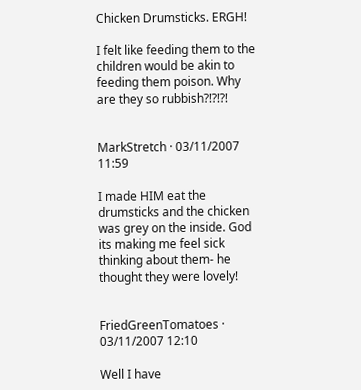Chicken Drumsticks. ERGH!

I felt like feeding them to the children would be akin to feeding them poison. Why are they so rubbish?!?!?!


MarkStretch · 03/11/2007 11:59

I made HIM eat the drumsticks and the chicken was grey on the inside. God its making me feel sick thinking about them- he thought they were lovely!


FriedGreenTomatoes · 03/11/2007 12:10

Well I have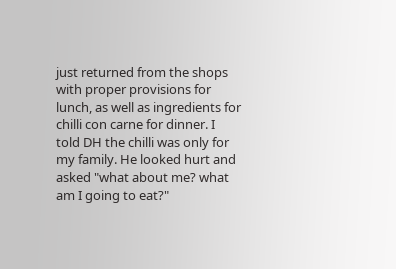just returned from the shops with proper provisions for lunch, as well as ingredients for chilli con carne for dinner. I told DH the chilli was only for my family. He looked hurt and asked "what about me? what am I going to eat?"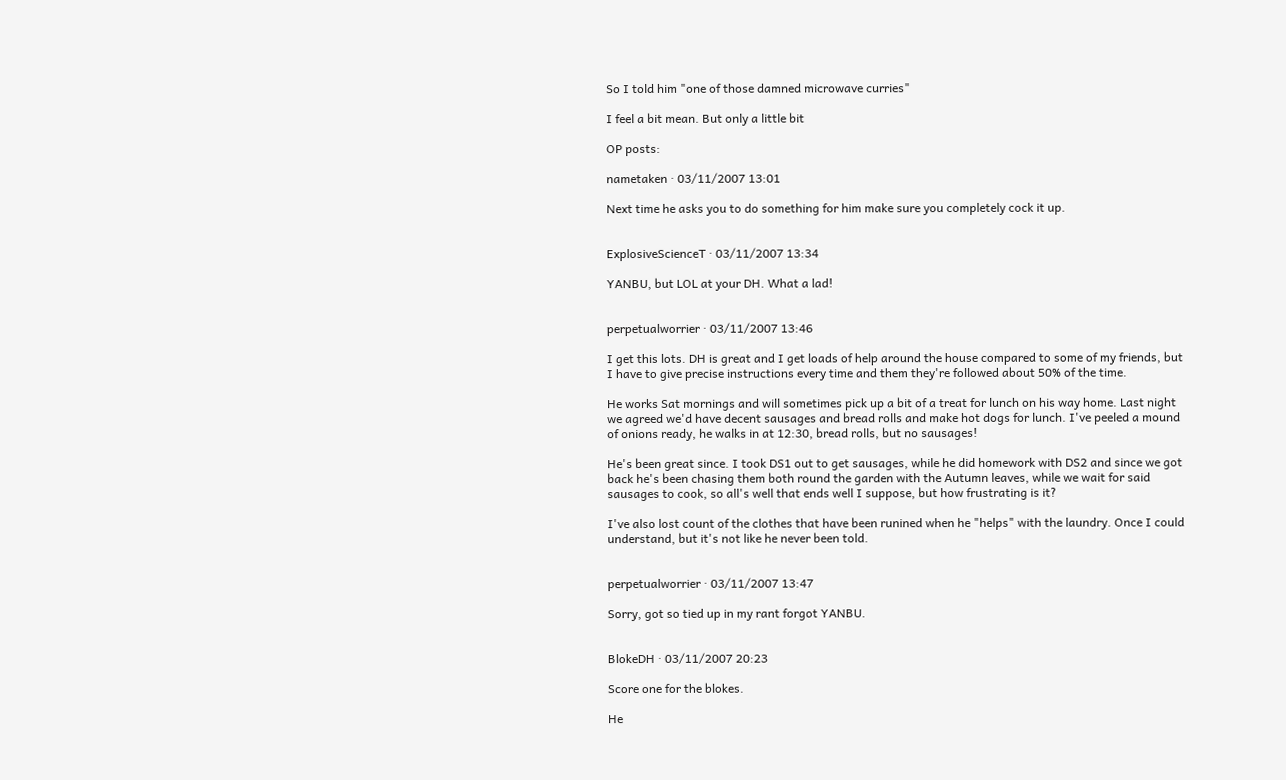So I told him "one of those damned microwave curries"

I feel a bit mean. But only a little bit

OP posts:

nametaken · 03/11/2007 13:01

Next time he asks you to do something for him make sure you completely cock it up.


ExplosiveScienceT · 03/11/2007 13:34

YANBU, but LOL at your DH. What a lad!


perpetualworrier · 03/11/2007 13:46

I get this lots. DH is great and I get loads of help around the house compared to some of my friends, but I have to give precise instructions every time and them they're followed about 50% of the time.

He works Sat mornings and will sometimes pick up a bit of a treat for lunch on his way home. Last night we agreed we'd have decent sausages and bread rolls and make hot dogs for lunch. I've peeled a mound of onions ready, he walks in at 12:30, bread rolls, but no sausages!

He's been great since. I took DS1 out to get sausages, while he did homework with DS2 and since we got back he's been chasing them both round the garden with the Autumn leaves, while we wait for said sausages to cook, so all's well that ends well I suppose, but how frustrating is it?

I've also lost count of the clothes that have been runined when he "helps" with the laundry. Once I could understand, but it's not like he never been told.


perpetualworrier · 03/11/2007 13:47

Sorry, got so tied up in my rant forgot YANBU.


BlokeDH · 03/11/2007 20:23

Score one for the blokes.

He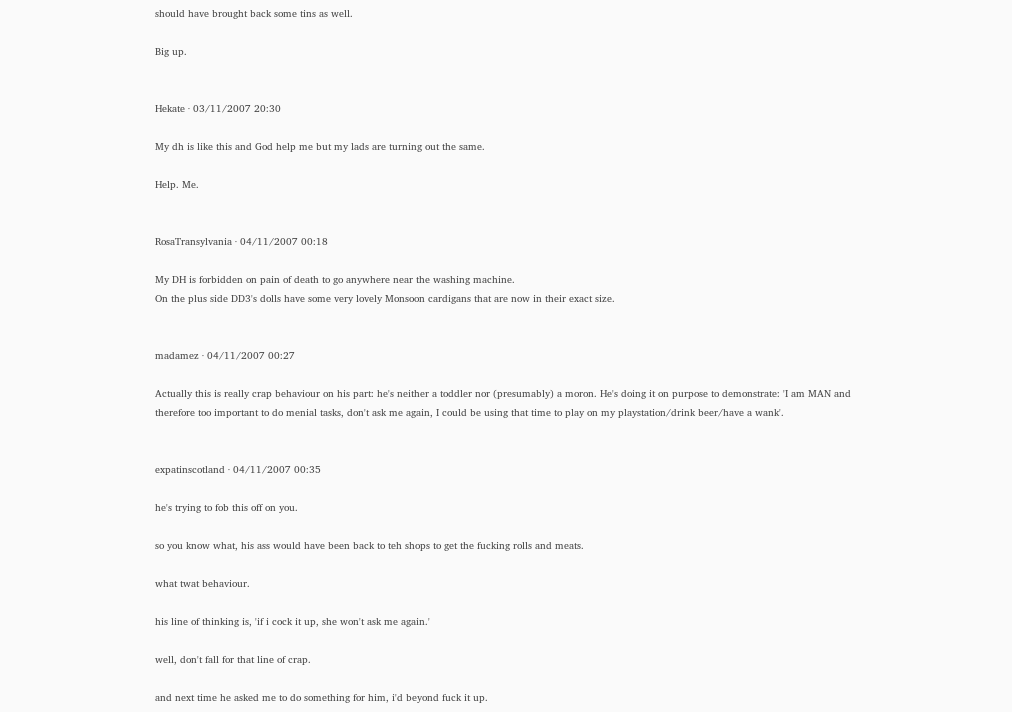should have brought back some tins as well.

Big up.


Hekate · 03/11/2007 20:30

My dh is like this and God help me but my lads are turning out the same.

Help. Me.


RosaTransylvania · 04/11/2007 00:18

My DH is forbidden on pain of death to go anywhere near the washing machine.
On the plus side DD3's dolls have some very lovely Monsoon cardigans that are now in their exact size.


madamez · 04/11/2007 00:27

Actually this is really crap behaviour on his part: he's neither a toddler nor (presumably) a moron. He's doing it on purpose to demonstrate: 'I am MAN and therefore too important to do menial tasks, don't ask me again, I could be using that time to play on my playstation/drink beer/have a wank'.


expatinscotland · 04/11/2007 00:35

he's trying to fob this off on you.

so you know what, his ass would have been back to teh shops to get the fucking rolls and meats.

what twat behaviour.

his line of thinking is, 'if i cock it up, she won't ask me again.'

well, don't fall for that line of crap.

and next time he asked me to do something for him, i'd beyond fuck it up.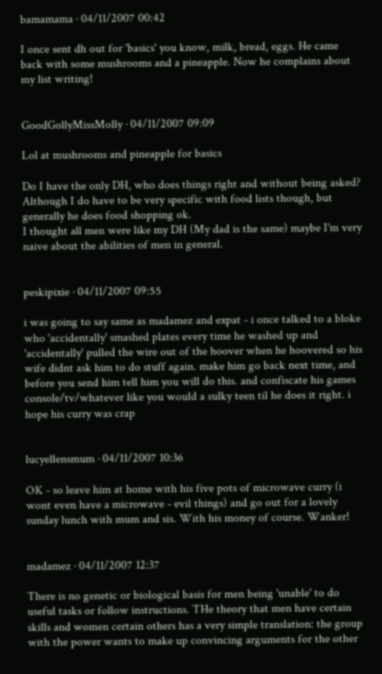bamamama · 04/11/2007 00:42

I once sent dh out for 'basics' you know, milk, bread, eggs. He came back with some mushrooms and a pineapple. Now he complains about my list writing!


GoodGollyMissMolly · 04/11/2007 09:09

Lol at mushrooms and pineapple for basics

Do I have the only DH, who does things right and without being asked?
Although I do have to be very specific with food lists though, but generally he does food shopping ok.
I thought all men were like my DH (My dad is the same) maybe I'm very naive about the abilities of men in general.


peskipixie · 04/11/2007 09:55

i was going to say same as madamez and expat - i once talked to a bloke who 'accidentally' smashed plates every time he washed up and 'accidentally' pulled the wire out of the hoover when he hoovered so his wife didnt ask him to do stuff again. make him go back next time, and before you send him tell him you will do this. and confiscate his games console/tv/whatever like you would a sulky teen til he does it right. i hope his curry was crap


lucyellensmum · 04/11/2007 10:36

OK - so leave him at home with his five pots of microwave curry (i wont even have a microwave - evil things) and go out for a lovely sunday lunch with mum and sis. With his money of course. Wanker!


madamez · 04/11/2007 12:37

There is no genetic or biological basis for men being 'unable' to do useful tasks or follow instructions. THe theory that men have certain skills and women certain others has a very simple translation: the group with the power wants to make up convincing arguments for the other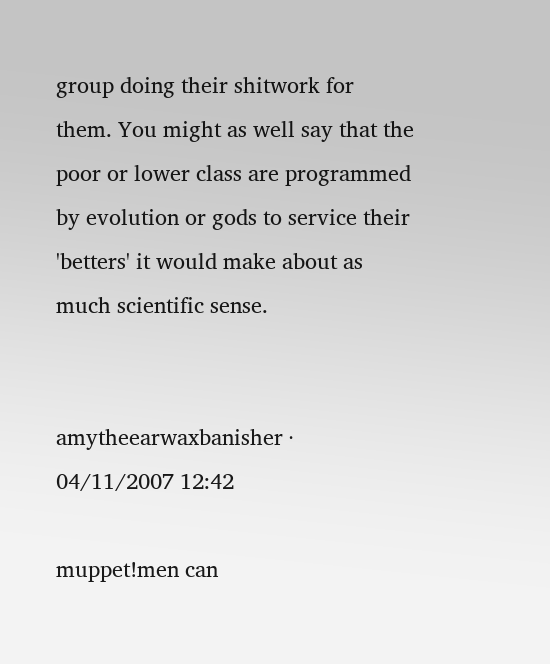group doing their shitwork for them. You might as well say that the poor or lower class are programmed by evolution or gods to service their 'betters' it would make about as much scientific sense.


amytheearwaxbanisher · 04/11/2007 12:42

muppet!men can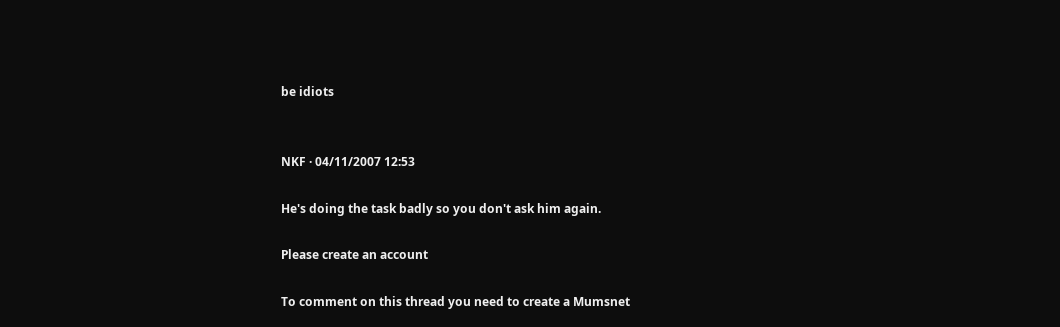be idiots


NKF · 04/11/2007 12:53

He's doing the task badly so you don't ask him again.

Please create an account

To comment on this thread you need to create a Mumsnet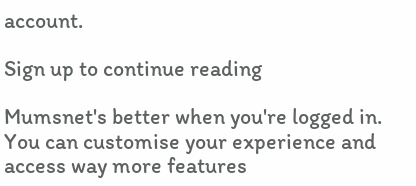account.

Sign up to continue reading

Mumsnet's better when you're logged in. You can customise your experience and access way more features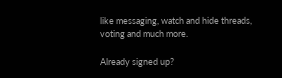like messaging, watch and hide threads, voting and much more.

Already signed up?